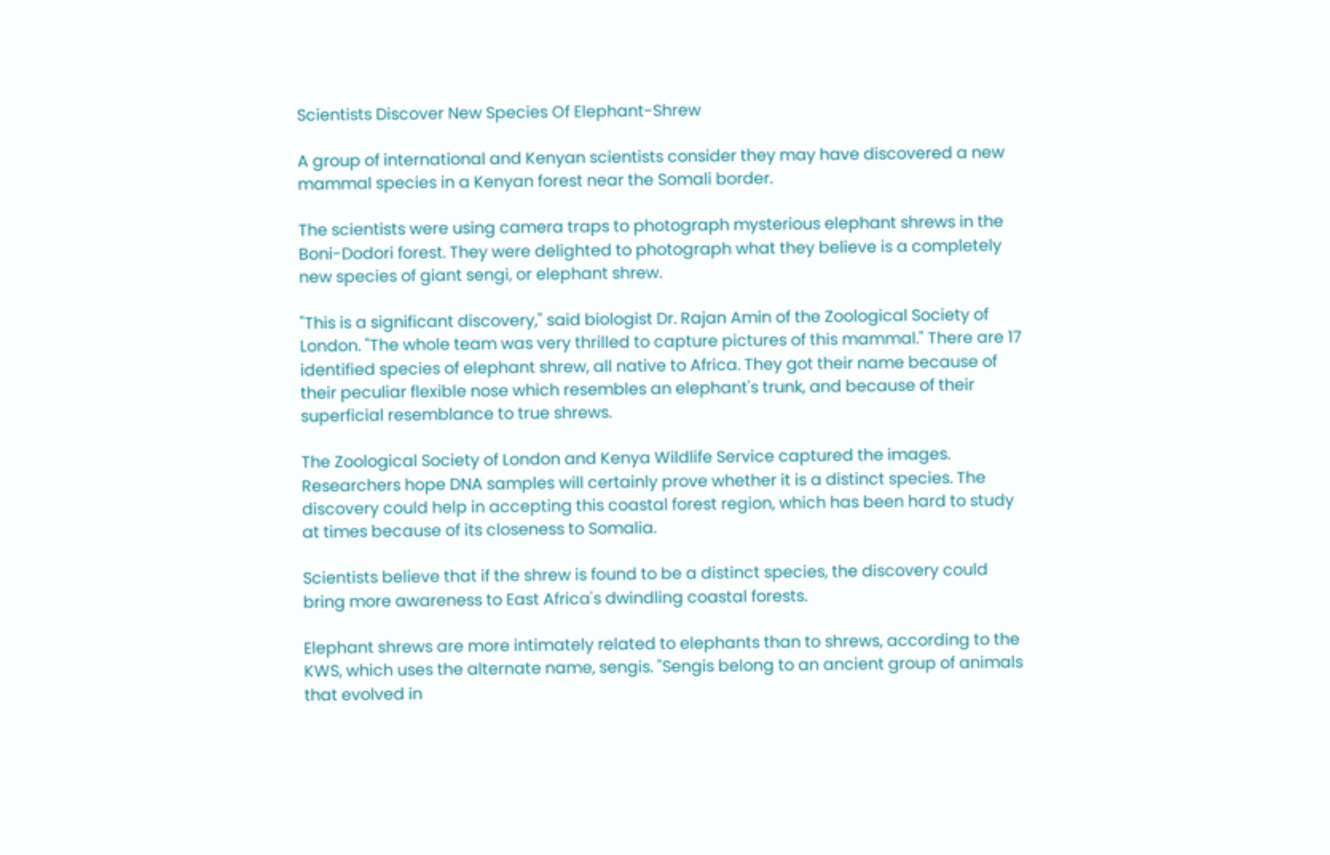Scientists Discover New Species Of Elephant-Shrew

A group of international and Kenyan scientists consider they may have discovered a new mammal species in a Kenyan forest near the Somali border.

The scientists were using camera traps to photograph mysterious elephant shrews in the Boni-Dodori forest. They were delighted to photograph what they believe is a completely new species of giant sengi, or elephant shrew.

"This is a significant discovery," said biologist Dr. Rajan Amin of the Zoological Society of London. "The whole team was very thrilled to capture pictures of this mammal." There are 17 identified species of elephant shrew, all native to Africa. They got their name because of their peculiar flexible nose which resembles an elephant's trunk, and because of their superficial resemblance to true shrews.

The Zoological Society of London and Kenya Wildlife Service captured the images. Researchers hope DNA samples will certainly prove whether it is a distinct species. The discovery could help in accepting this coastal forest region, which has been hard to study at times because of its closeness to Somalia.

Scientists believe that if the shrew is found to be a distinct species, the discovery could bring more awareness to East Africa's dwindling coastal forests.

Elephant shrews are more intimately related to elephants than to shrews, according to the KWS, which uses the alternate name, sengis. "Sengis belong to an ancient group of animals that evolved in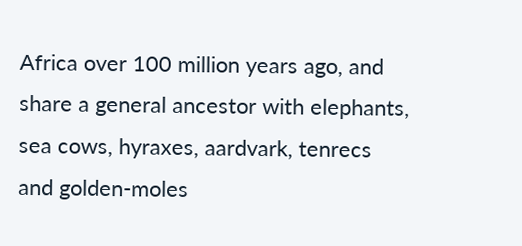Africa over 100 million years ago, and share a general ancestor with elephants, sea cows, hyraxes, aardvark, tenrecs and golden-moles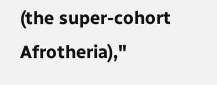(the super-cohort Afrotheria),"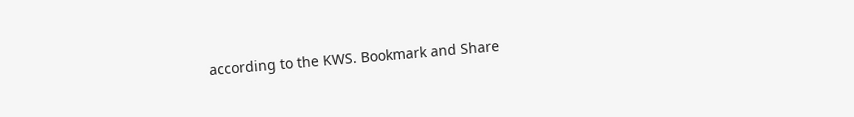according to the KWS. Bookmark and Share